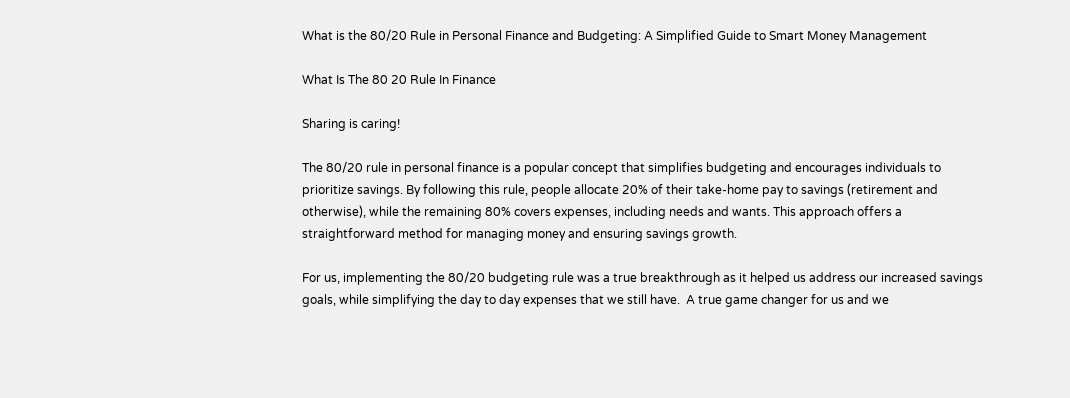What is the 80/20 Rule in Personal Finance and Budgeting: A Simplified Guide to Smart Money Management

What Is The 80 20 Rule In Finance

Sharing is caring!

The 80/20 rule in personal finance is a popular concept that simplifies budgeting and encourages individuals to prioritize savings. By following this rule, people allocate 20% of their take-home pay to savings (retirement and otherwise), while the remaining 80% covers expenses, including needs and wants. This approach offers a straightforward method for managing money and ensuring savings growth.

For us, implementing the 80/20 budgeting rule was a true breakthrough as it helped us address our increased savings goals, while simplifying the day to day expenses that we still have.  A true game changer for us and we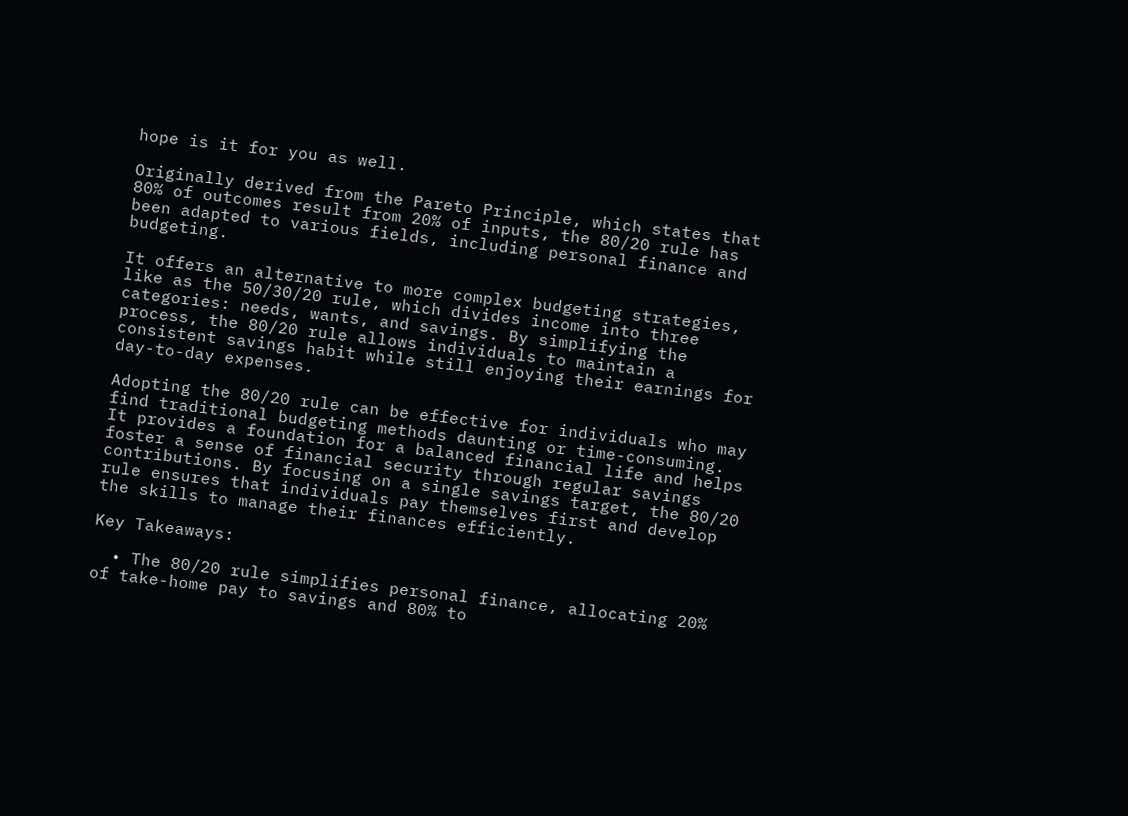hope is it for you as well.

Originally derived from the Pareto Principle, which states that 80% of outcomes result from 20% of inputs, the 80/20 rule has been adapted to various fields, including personal finance and budgeting.

It offers an alternative to more complex budgeting strategies, like as the 50/30/20 rule, which divides income into three categories: needs, wants, and savings. By simplifying the process, the 80/20 rule allows individuals to maintain a consistent savings habit while still enjoying their earnings for day-to-day expenses.

Adopting the 80/20 rule can be effective for individuals who may find traditional budgeting methods daunting or time-consuming. It provides a foundation for a balanced financial life and helps foster a sense of financial security through regular savings contributions. By focusing on a single savings target, the 80/20 rule ensures that individuals pay themselves first and develop the skills to manage their finances efficiently.

Key Takeaways:

  • The 80/20 rule simplifies personal finance, allocating 20% of take-home pay to savings and 80% to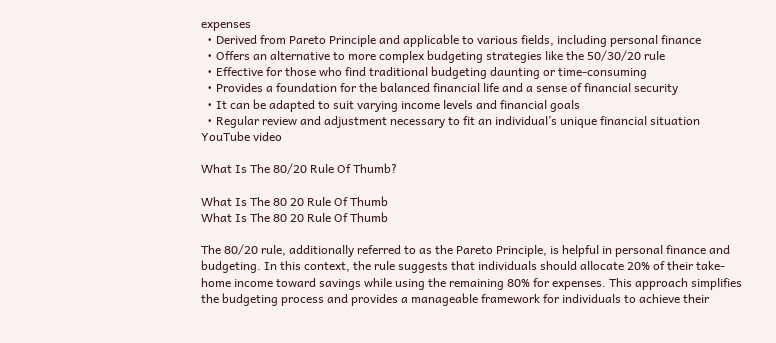expenses
  • Derived from Pareto Principle and applicable to various fields, including personal finance
  • Offers an alternative to more complex budgeting strategies like the 50/30/20 rule
  • Effective for those who find traditional budgeting daunting or time-consuming
  • Provides a foundation for the balanced financial life and a sense of financial security
  • It can be adapted to suit varying income levels and financial goals
  • Regular review and adjustment necessary to fit an individual’s unique financial situation
YouTube video

What Is The 80/20 Rule Of Thumb?

What Is The 80 20 Rule Of Thumb
What Is The 80 20 Rule Of Thumb

The 80/20 rule, additionally referred to as the Pareto Principle, is helpful in personal finance and budgeting. In this context, the rule suggests that individuals should allocate 20% of their take-home income toward savings while using the remaining 80% for expenses. This approach simplifies the budgeting process and provides a manageable framework for individuals to achieve their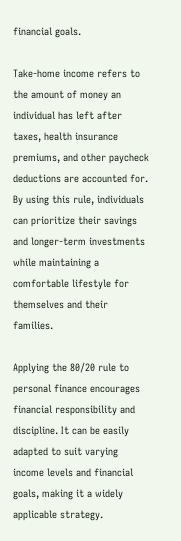financial goals.

Take-home income refers to the amount of money an individual has left after taxes, health insurance premiums, and other paycheck deductions are accounted for. By using this rule, individuals can prioritize their savings and longer-term investments while maintaining a comfortable lifestyle for themselves and their families.

Applying the 80/20 rule to personal finance encourages financial responsibility and discipline. It can be easily adapted to suit varying income levels and financial goals, making it a widely applicable strategy.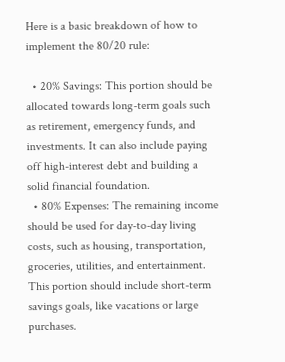Here is a basic breakdown of how to implement the 80/20 rule:

  • 20% Savings: This portion should be allocated towards long-term goals such as retirement, emergency funds, and investments. It can also include paying off high-interest debt and building a solid financial foundation.
  • 80% Expenses: The remaining income should be used for day-to-day living costs, such as housing, transportation, groceries, utilities, and entertainment. This portion should include short-term savings goals, like vacations or large purchases.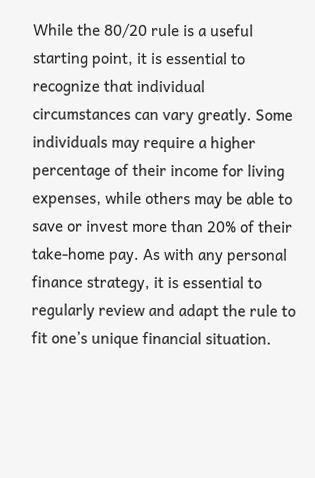While the 80/20 rule is a useful starting point, it is essential to recognize that individual circumstances can vary greatly. Some individuals may require a higher percentage of their income for living expenses, while others may be able to save or invest more than 20% of their take-home pay. As with any personal finance strategy, it is essential to regularly review and adapt the rule to fit one’s unique financial situation.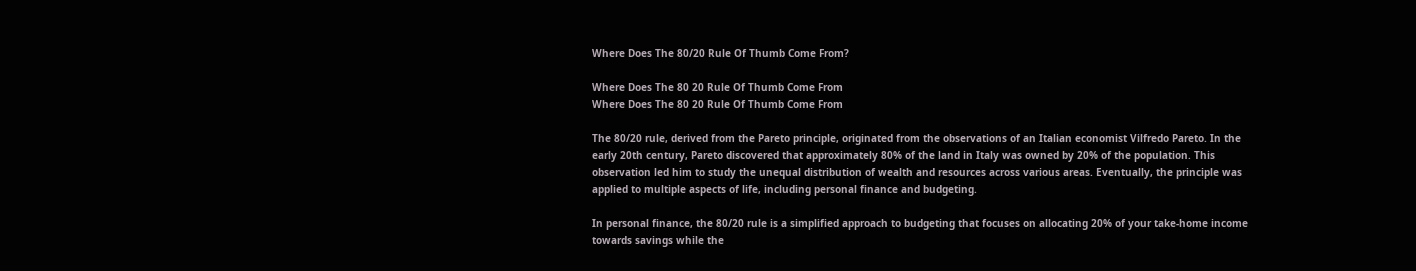Where Does The 80/20 Rule Of Thumb Come From?

Where Does The 80 20 Rule Of Thumb Come From
Where Does The 80 20 Rule Of Thumb Come From

The 80/20 rule, derived from the Pareto principle, originated from the observations of an Italian economist Vilfredo Pareto. In the early 20th century, Pareto discovered that approximately 80% of the land in Italy was owned by 20% of the population. This observation led him to study the unequal distribution of wealth and resources across various areas. Eventually, the principle was applied to multiple aspects of life, including personal finance and budgeting.

In personal finance, the 80/20 rule is a simplified approach to budgeting that focuses on allocating 20% of your take-home income towards savings while the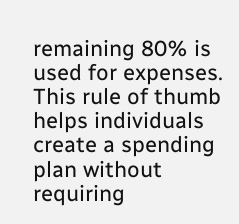remaining 80% is used for expenses. This rule of thumb helps individuals create a spending plan without requiring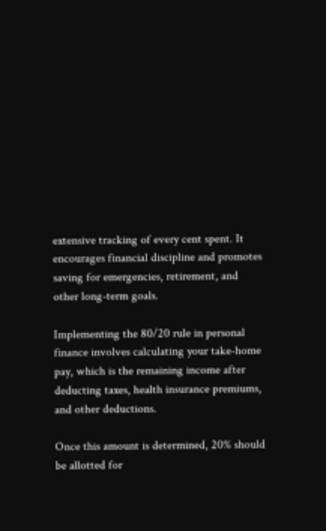extensive tracking of every cent spent. It encourages financial discipline and promotes saving for emergencies, retirement, and other long-term goals.

Implementing the 80/20 rule in personal finance involves calculating your take-home pay, which is the remaining income after deducting taxes, health insurance premiums, and other deductions.

Once this amount is determined, 20% should be allotted for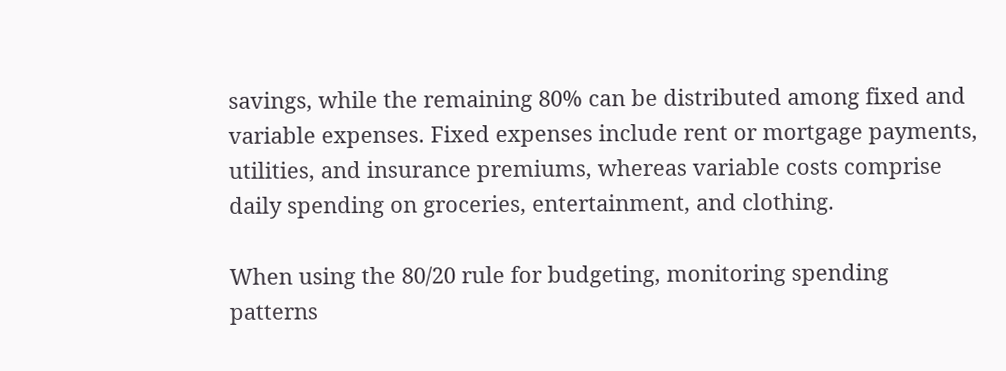savings, while the remaining 80% can be distributed among fixed and variable expenses. Fixed expenses include rent or mortgage payments, utilities, and insurance premiums, whereas variable costs comprise daily spending on groceries, entertainment, and clothing.

When using the 80/20 rule for budgeting, monitoring spending patterns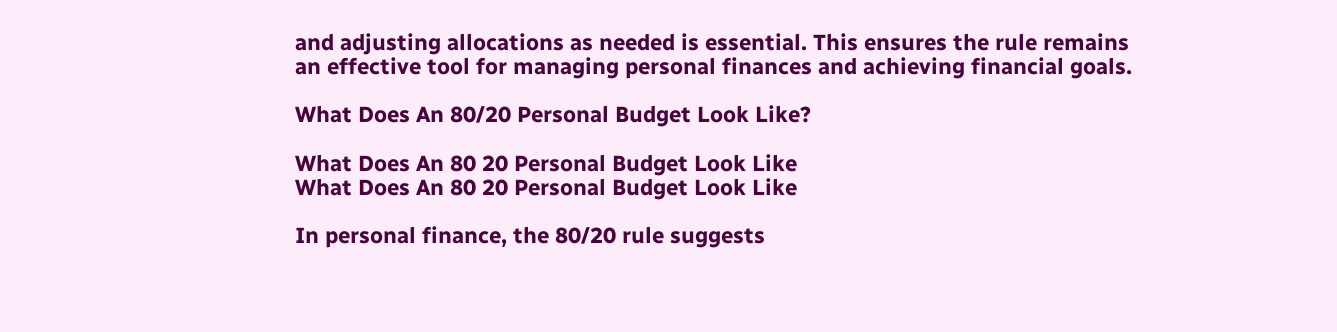and adjusting allocations as needed is essential. This ensures the rule remains an effective tool for managing personal finances and achieving financial goals.

What Does An 80/20 Personal Budget Look Like?

What Does An 80 20 Personal Budget Look Like
What Does An 80 20 Personal Budget Look Like

In personal finance, the 80/20 rule suggests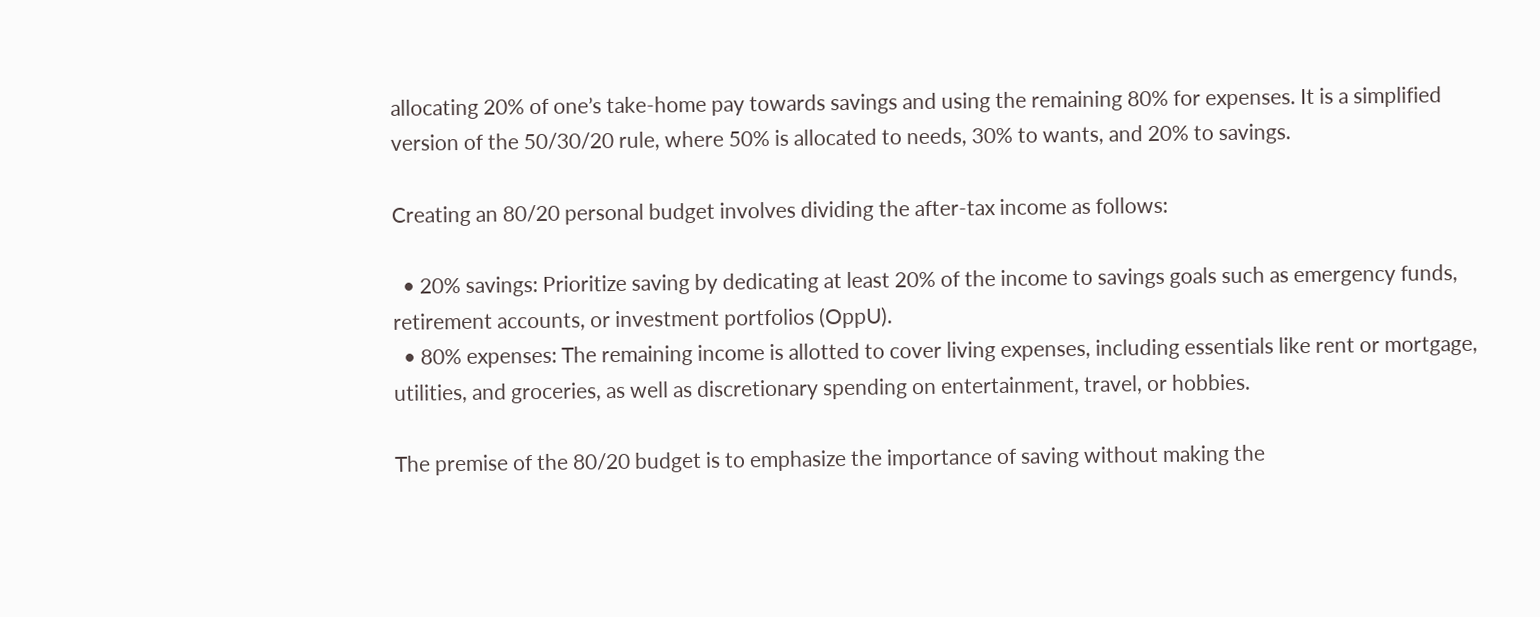allocating 20% of one’s take-home pay towards savings and using the remaining 80% for expenses. It is a simplified version of the 50/30/20 rule, where 50% is allocated to needs, 30% to wants, and 20% to savings.

Creating an 80/20 personal budget involves dividing the after-tax income as follows:

  • 20% savings: Prioritize saving by dedicating at least 20% of the income to savings goals such as emergency funds, retirement accounts, or investment portfolios (OppU).
  • 80% expenses: The remaining income is allotted to cover living expenses, including essentials like rent or mortgage, utilities, and groceries, as well as discretionary spending on entertainment, travel, or hobbies.

The premise of the 80/20 budget is to emphasize the importance of saving without making the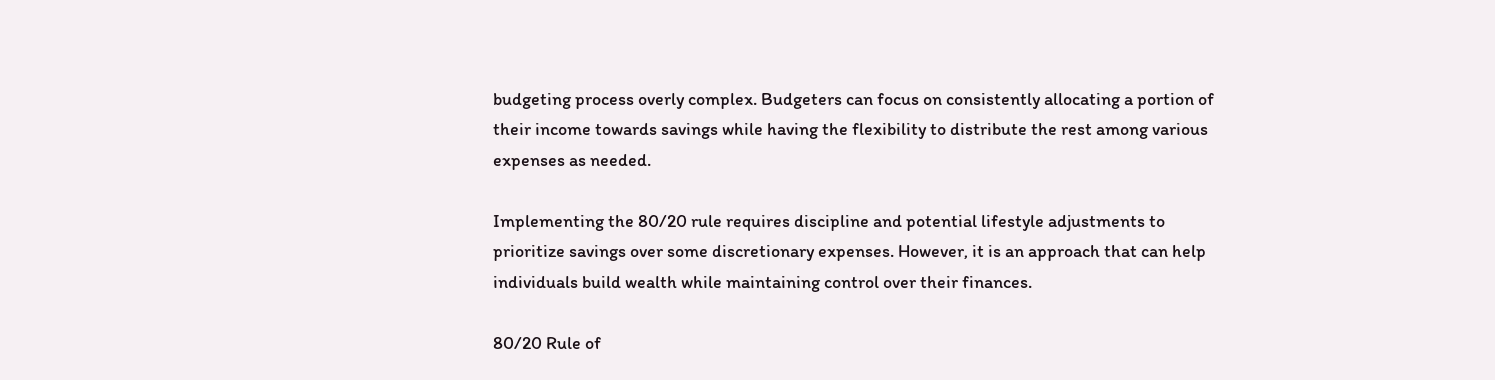budgeting process overly complex. Budgeters can focus on consistently allocating a portion of their income towards savings while having the flexibility to distribute the rest among various expenses as needed.

Implementing the 80/20 rule requires discipline and potential lifestyle adjustments to prioritize savings over some discretionary expenses. However, it is an approach that can help individuals build wealth while maintaining control over their finances.

80/20 Rule of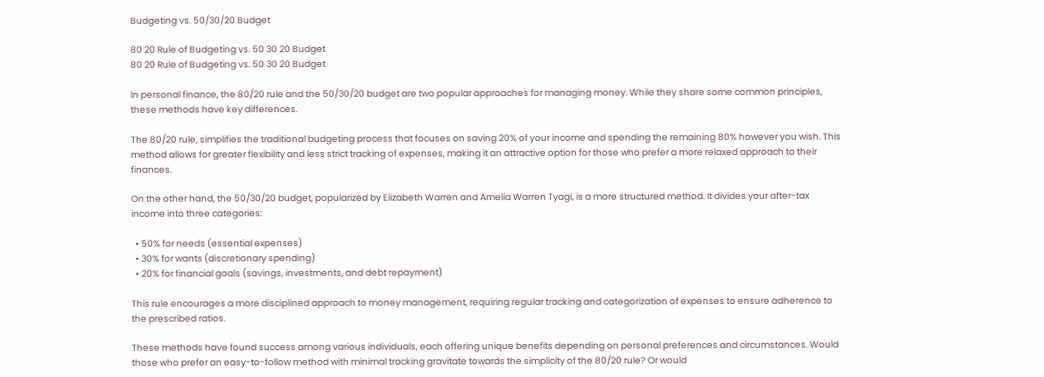Budgeting vs. 50/30/20 Budget

80 20 Rule of Budgeting vs. 50 30 20 Budget
80 20 Rule of Budgeting vs. 50 30 20 Budget

In personal finance, the 80/20 rule and the 50/30/20 budget are two popular approaches for managing money. While they share some common principles, these methods have key differences.

The 80/20 rule, simplifies the traditional budgeting process that focuses on saving 20% of your income and spending the remaining 80% however you wish. This method allows for greater flexibility and less strict tracking of expenses, making it an attractive option for those who prefer a more relaxed approach to their finances.

On the other hand, the 50/30/20 budget, popularized by Elizabeth Warren and Amelia Warren Tyagi, is a more structured method. It divides your after-tax income into three categories:

  • 50% for needs (essential expenses)
  • 30% for wants (discretionary spending)
  • 20% for financial goals (savings, investments, and debt repayment)

This rule encourages a more disciplined approach to money management, requiring regular tracking and categorization of expenses to ensure adherence to the prescribed ratios.

These methods have found success among various individuals, each offering unique benefits depending on personal preferences and circumstances. Would those who prefer an easy-to-follow method with minimal tracking gravitate towards the simplicity of the 80/20 rule? Or would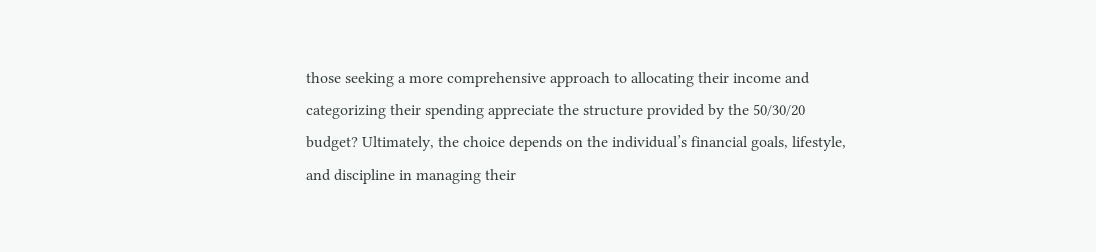those seeking a more comprehensive approach to allocating their income and categorizing their spending appreciate the structure provided by the 50/30/20 budget? Ultimately, the choice depends on the individual’s financial goals, lifestyle, and discipline in managing their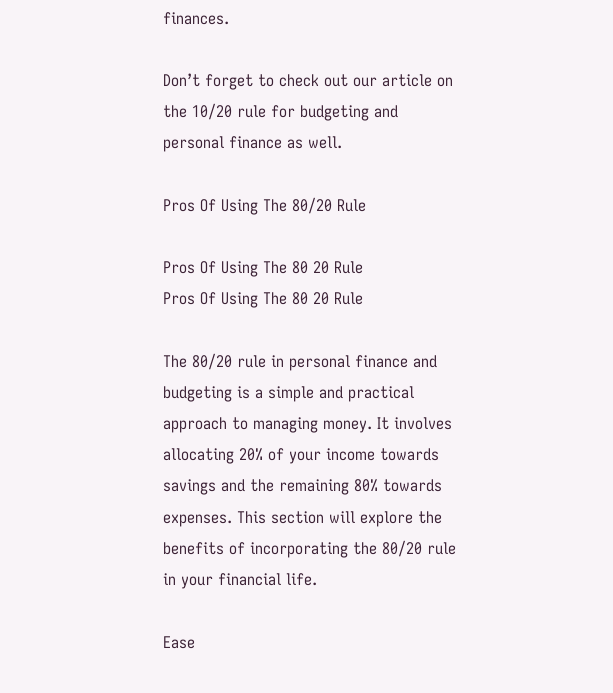finances.

Don’t forget to check out our article on the 10/20 rule for budgeting and personal finance as well.

Pros Of Using The 80/20 Rule

Pros Of Using The 80 20 Rule
Pros Of Using The 80 20 Rule

The 80/20 rule in personal finance and budgeting is a simple and practical approach to managing money. It involves allocating 20% of your income towards savings and the remaining 80% towards expenses. This section will explore the benefits of incorporating the 80/20 rule in your financial life.

Ease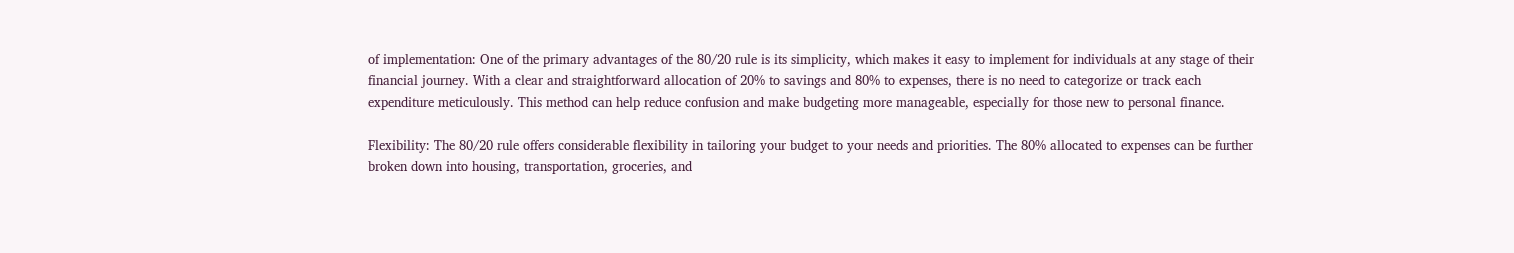of implementation: One of the primary advantages of the 80/20 rule is its simplicity, which makes it easy to implement for individuals at any stage of their financial journey. With a clear and straightforward allocation of 20% to savings and 80% to expenses, there is no need to categorize or track each expenditure meticulously. This method can help reduce confusion and make budgeting more manageable, especially for those new to personal finance.

Flexibility: The 80/20 rule offers considerable flexibility in tailoring your budget to your needs and priorities. The 80% allocated to expenses can be further broken down into housing, transportation, groceries, and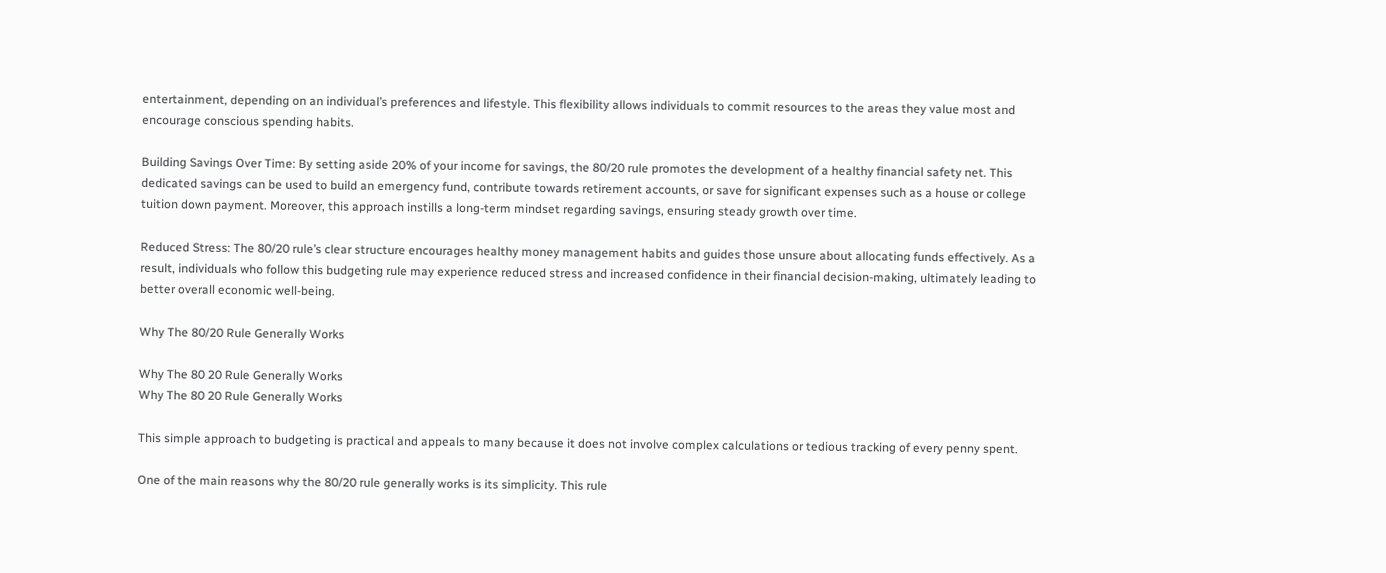entertainment, depending on an individual’s preferences and lifestyle. This flexibility allows individuals to commit resources to the areas they value most and encourage conscious spending habits.

Building Savings Over Time: By setting aside 20% of your income for savings, the 80/20 rule promotes the development of a healthy financial safety net. This dedicated savings can be used to build an emergency fund, contribute towards retirement accounts, or save for significant expenses such as a house or college tuition down payment. Moreover, this approach instills a long-term mindset regarding savings, ensuring steady growth over time.

Reduced Stress: The 80/20 rule’s clear structure encourages healthy money management habits and guides those unsure about allocating funds effectively. As a result, individuals who follow this budgeting rule may experience reduced stress and increased confidence in their financial decision-making, ultimately leading to better overall economic well-being.

Why The 80/20 Rule Generally Works

Why The 80 20 Rule Generally Works
Why The 80 20 Rule Generally Works

This simple approach to budgeting is practical and appeals to many because it does not involve complex calculations or tedious tracking of every penny spent.

One of the main reasons why the 80/20 rule generally works is its simplicity. This rule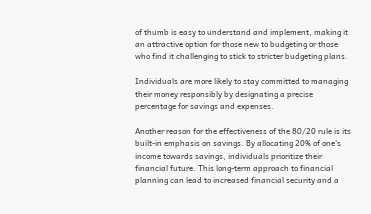of thumb is easy to understand and implement, making it an attractive option for those new to budgeting or those who find it challenging to stick to stricter budgeting plans.

Individuals are more likely to stay committed to managing their money responsibly by designating a precise percentage for savings and expenses.

Another reason for the effectiveness of the 80/20 rule is its built-in emphasis on savings. By allocating 20% of one’s income towards savings, individuals prioritize their financial future. This long-term approach to financial planning can lead to increased financial security and a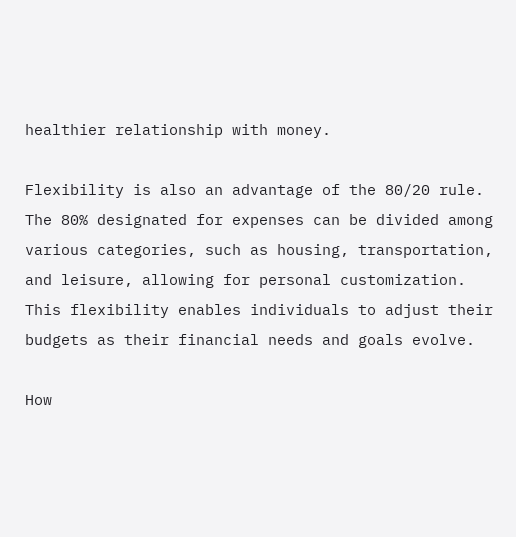healthier relationship with money.

Flexibility is also an advantage of the 80/20 rule. The 80% designated for expenses can be divided among various categories, such as housing, transportation, and leisure, allowing for personal customization. This flexibility enables individuals to adjust their budgets as their financial needs and goals evolve.

How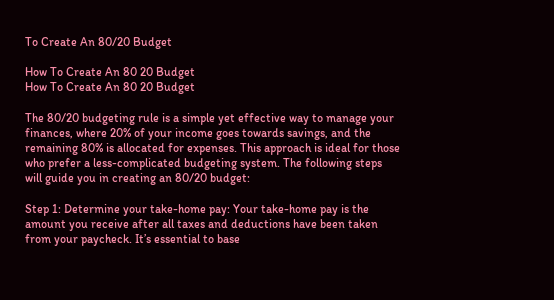To Create An 80/20 Budget

How To Create An 80 20 Budget
How To Create An 80 20 Budget

The 80/20 budgeting rule is a simple yet effective way to manage your finances, where 20% of your income goes towards savings, and the remaining 80% is allocated for expenses. This approach is ideal for those who prefer a less-complicated budgeting system. The following steps will guide you in creating an 80/20 budget:

Step 1: Determine your take-home pay: Your take-home pay is the amount you receive after all taxes and deductions have been taken from your paycheck. It’s essential to base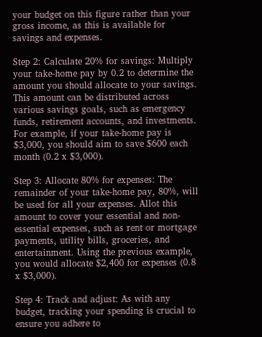your budget on this figure rather than your gross income, as this is available for savings and expenses.

Step 2: Calculate 20% for savings: Multiply your take-home pay by 0.2 to determine the amount you should allocate to your savings. This amount can be distributed across various savings goals, such as emergency funds, retirement accounts, and investments. For example, if your take-home pay is $3,000, you should aim to save $600 each month (0.2 x $3,000).

Step 3: Allocate 80% for expenses: The remainder of your take-home pay, 80%, will be used for all your expenses. Allot this amount to cover your essential and non-essential expenses, such as rent or mortgage payments, utility bills, groceries, and entertainment. Using the previous example, you would allocate $2,400 for expenses (0.8 x $3,000).

Step 4: Track and adjust: As with any budget, tracking your spending is crucial to ensure you adhere to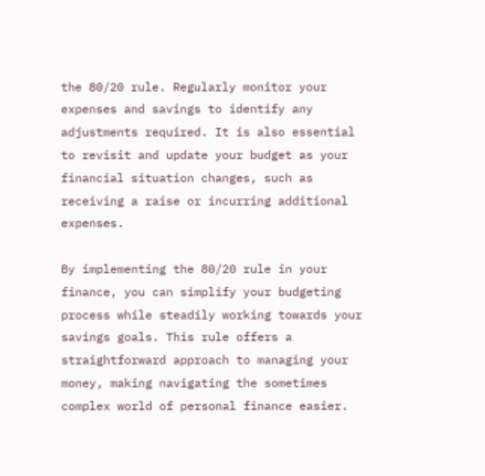the 80/20 rule. Regularly monitor your expenses and savings to identify any adjustments required. It is also essential to revisit and update your budget as your financial situation changes, such as receiving a raise or incurring additional expenses.

By implementing the 80/20 rule in your finance, you can simplify your budgeting process while steadily working towards your savings goals. This rule offers a straightforward approach to managing your money, making navigating the sometimes complex world of personal finance easier.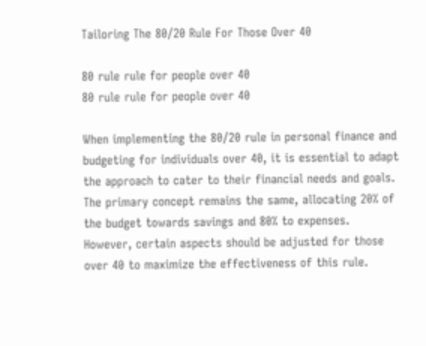Tailoring The 80/20 Rule For Those Over 40

80 rule rule for people over 40
80 rule rule for people over 40

When implementing the 80/20 rule in personal finance and budgeting for individuals over 40, it is essential to adapt the approach to cater to their financial needs and goals. The primary concept remains the same, allocating 20% of the budget towards savings and 80% to expenses. However, certain aspects should be adjusted for those over 40 to maximize the effectiveness of this rule.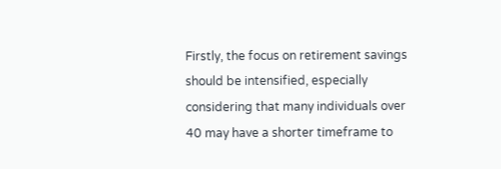Firstly, the focus on retirement savings should be intensified, especially considering that many individuals over 40 may have a shorter timeframe to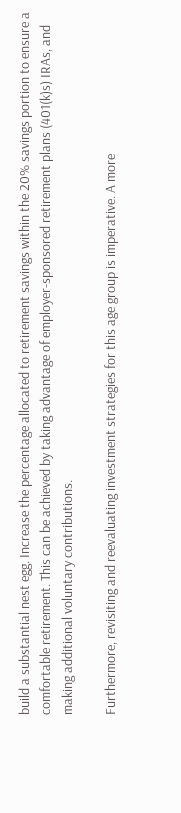build a substantial nest egg. Increase the percentage allocated to retirement savings within the 20% savings portion to ensure a comfortable retirement. This can be achieved by taking advantage of employer-sponsored retirement plans (401(k)s) IRAs, and making additional voluntary contributions.

Furthermore, revisiting and reevaluating investment strategies for this age group is imperative. A more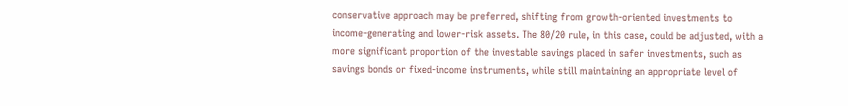conservative approach may be preferred, shifting from growth-oriented investments to income-generating and lower-risk assets. The 80/20 rule, in this case, could be adjusted, with a more significant proportion of the investable savings placed in safer investments, such as savings bonds or fixed-income instruments, while still maintaining an appropriate level of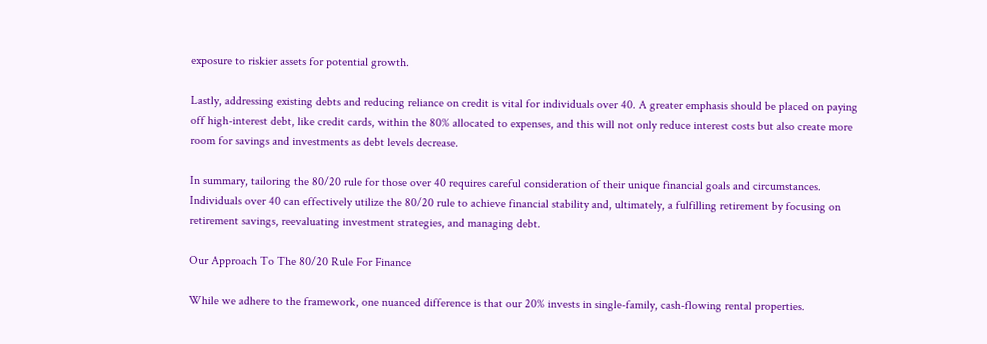exposure to riskier assets for potential growth.

Lastly, addressing existing debts and reducing reliance on credit is vital for individuals over 40. A greater emphasis should be placed on paying off high-interest debt, like credit cards, within the 80% allocated to expenses, and this will not only reduce interest costs but also create more room for savings and investments as debt levels decrease.

In summary, tailoring the 80/20 rule for those over 40 requires careful consideration of their unique financial goals and circumstances. Individuals over 40 can effectively utilize the 80/20 rule to achieve financial stability and, ultimately, a fulfilling retirement by focusing on retirement savings, reevaluating investment strategies, and managing debt.

Our Approach To The 80/20 Rule For Finance

While we adhere to the framework, one nuanced difference is that our 20% invests in single-family, cash-flowing rental properties.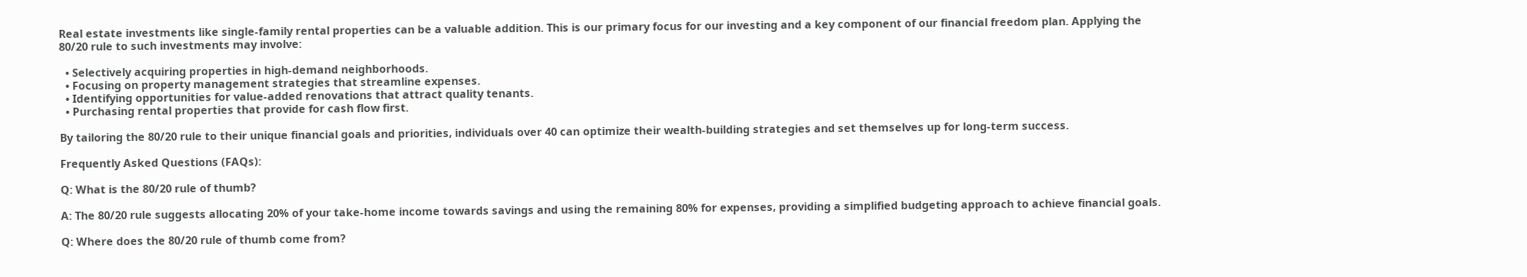Real estate investments like single-family rental properties can be a valuable addition. This is our primary focus for our investing and a key component of our financial freedom plan. Applying the 80/20 rule to such investments may involve:

  • Selectively acquiring properties in high-demand neighborhoods.
  • Focusing on property management strategies that streamline expenses.
  • Identifying opportunities for value-added renovations that attract quality tenants.
  • Purchasing rental properties that provide for cash flow first.

By tailoring the 80/20 rule to their unique financial goals and priorities, individuals over 40 can optimize their wealth-building strategies and set themselves up for long-term success.

Frequently Asked Questions (FAQs):

Q: What is the 80/20 rule of thumb?

A: The 80/20 rule suggests allocating 20% of your take-home income towards savings and using the remaining 80% for expenses, providing a simplified budgeting approach to achieve financial goals.

Q: Where does the 80/20 rule of thumb come from?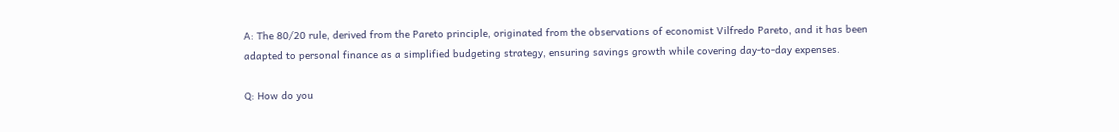A: The 80/20 rule, derived from the Pareto principle, originated from the observations of economist Vilfredo Pareto, and it has been adapted to personal finance as a simplified budgeting strategy, ensuring savings growth while covering day-to-day expenses.

Q: How do you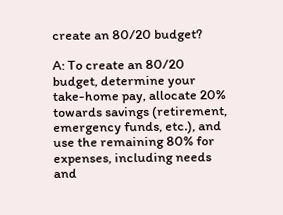create an 80/20 budget?

A: To create an 80/20 budget, determine your take-home pay, allocate 20% towards savings (retirement, emergency funds, etc.), and use the remaining 80% for expenses, including needs and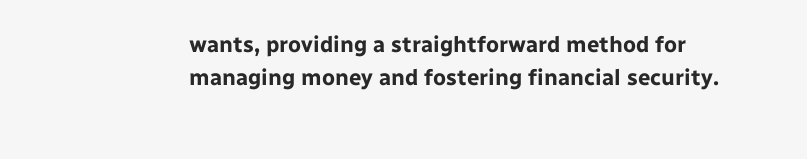wants, providing a straightforward method for managing money and fostering financial security.